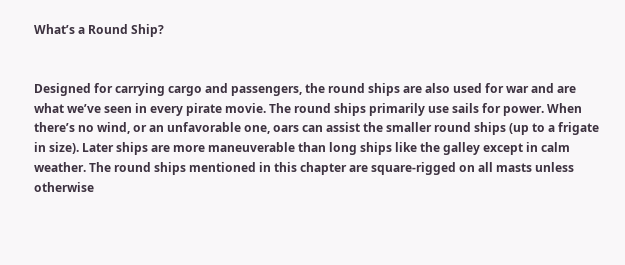What’s a Round Ship?


Designed for carrying cargo and passengers, the round ships are also used for war and are what we’ve seen in every pirate movie. The round ships primarily use sails for power. When there’s no wind, or an unfavorable one, oars can assist the smaller round ships (up to a frigate in size). Later ships are more maneuverable than long ships like the galley except in calm weather. The round ships mentioned in this chapter are square-rigged on all masts unless otherwise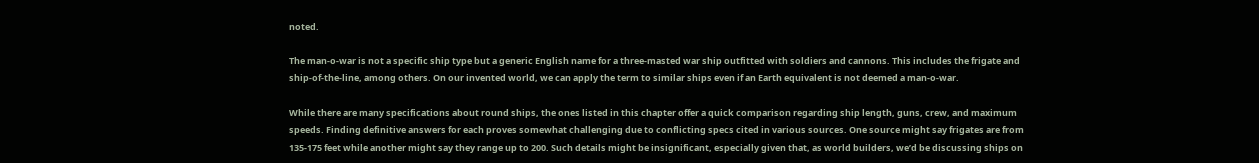noted.

The man-o-war is not a specific ship type but a generic English name for a three-masted war ship outfitted with soldiers and cannons. This includes the frigate and ship-of-the-line, among others. On our invented world, we can apply the term to similar ships even if an Earth equivalent is not deemed a man-o-war.

While there are many specifications about round ships, the ones listed in this chapter offer a quick comparison regarding ship length, guns, crew, and maximum speeds. Finding definitive answers for each proves somewhat challenging due to conflicting specs cited in various sources. One source might say frigates are from 135-175 feet while another might say they range up to 200. Such details might be insignificant, especially given that, as world builders, we’d be discussing ships on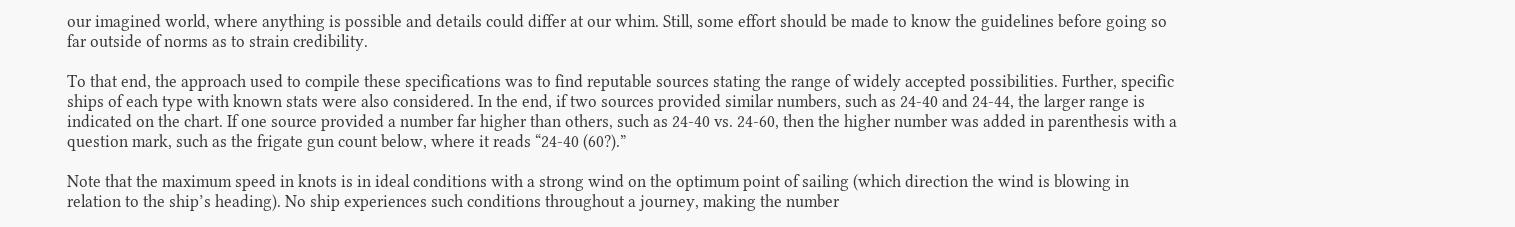our imagined world, where anything is possible and details could differ at our whim. Still, some effort should be made to know the guidelines before going so far outside of norms as to strain credibility.

To that end, the approach used to compile these specifications was to find reputable sources stating the range of widely accepted possibilities. Further, specific ships of each type with known stats were also considered. In the end, if two sources provided similar numbers, such as 24-40 and 24-44, the larger range is indicated on the chart. If one source provided a number far higher than others, such as 24-40 vs. 24-60, then the higher number was added in parenthesis with a question mark, such as the frigate gun count below, where it reads “24-40 (60?).”

Note that the maximum speed in knots is in ideal conditions with a strong wind on the optimum point of sailing (which direction the wind is blowing in relation to the ship’s heading). No ship experiences such conditions throughout a journey, making the number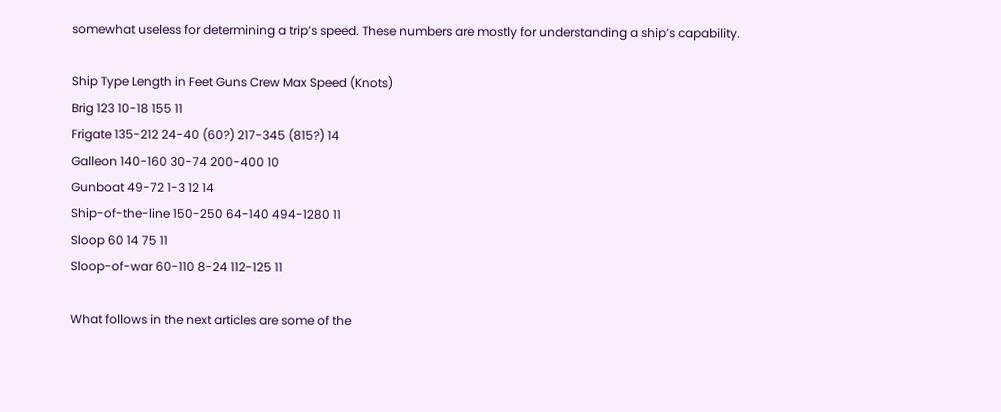somewhat useless for determining a trip’s speed. These numbers are mostly for understanding a ship’s capability.

Ship Type Length in Feet Guns Crew Max Speed (Knots)
Brig 123 10-18 155 11
Frigate 135-212 24-40 (60?) 217-345 (815?) 14
Galleon 140-160 30-74 200-400 10
Gunboat 49-72 1-3 12 14
Ship-of-the-line 150-250 64-140 494-1280 11
Sloop 60 14 75 11
Sloop-of-war 60-110 8-24 112-125 11

What follows in the next articles are some of the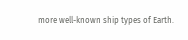more well-known ship types of Earth.